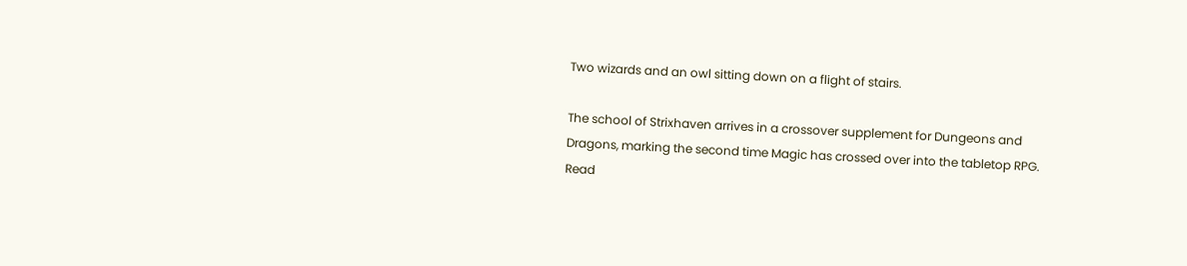Two wizards and an owl sitting down on a flight of stairs.

The school of Strixhaven arrives in a crossover supplement for Dungeons and Dragons, marking the second time Magic has crossed over into the tabletop RPG.
Read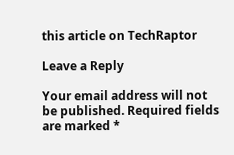this article on TechRaptor

Leave a Reply

Your email address will not be published. Required fields are marked *